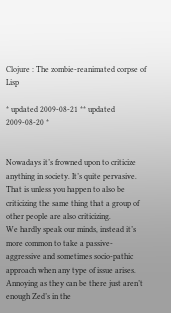Clojure : The zombie-reanimated corpse of Lisp

* updated 2009-08-21 ** updated 2009-08-20 *


Nowadays it’s frowned upon to criticize anything in society. It’s quite pervasive.
That is unless you happen to also be criticizing the same thing that a group of other people are also criticizing.
We hardly speak our minds, instead it’s more common to take a passive-aggressive and sometimes socio-pathic approach when any type of issue arises. Annoying as they can be there just aren’t enough Zed’s in the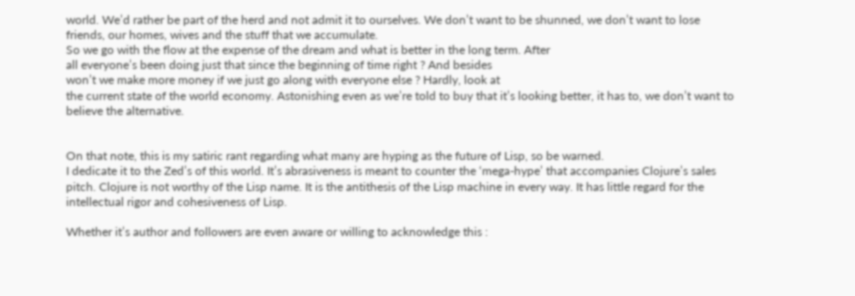world. We’d rather be part of the herd and not admit it to ourselves. We don’t want to be shunned, we don’t want to lose friends, our homes, wives and the stuff that we accumulate.
So we go with the flow at the expense of the dream and what is better in the long term. After
all everyone’s been doing just that since the beginning of time right ? And besides
won’t we make more money if we just go along with everyone else ? Hardly, look at
the current state of the world economy. Astonishing even as we’re told to buy that it’s looking better, it has to, we don’t want to believe the alternative.


On that note, this is my satiric rant regarding what many are hyping as the future of Lisp, so be warned.
I dedicate it to the Zed’s of this world. It’s abrasiveness is meant to counter the ‘mega-hype’ that accompanies Clojure’s sales pitch. Clojure is not worthy of the Lisp name. It is the antithesis of the Lisp machine in every way. It has little regard for the intellectual rigor and cohesiveness of Lisp.

Whether it’s author and followers are even aware or willing to acknowledge this :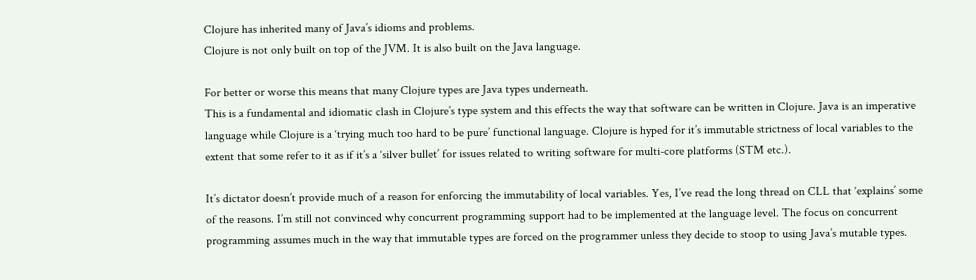Clojure has inherited many of Java’s idioms and problems.
Clojure is not only built on top of the JVM. It is also built on the Java language.

For better or worse this means that many Clojure types are Java types underneath.
This is a fundamental and idiomatic clash in Clojure’s type system and this effects the way that software can be written in Clojure. Java is an imperative language while Clojure is a ‘trying much too hard to be pure’ functional language. Clojure is hyped for it’s immutable strictness of local variables to the extent that some refer to it as if it’s a ‘silver bullet’ for issues related to writing software for multi-core platforms (STM etc.).

It’s dictator doesn’t provide much of a reason for enforcing the immutability of local variables. Yes, I’ve read the long thread on CLL that ‘explains’ some of the reasons. I’m still not convinced why concurrent programming support had to be implemented at the language level. The focus on concurrent programming assumes much in the way that immutable types are forced on the programmer unless they decide to stoop to using Java’s mutable types.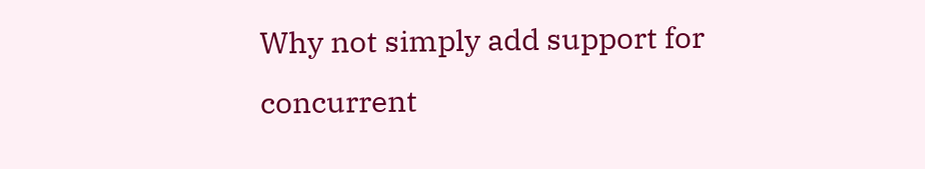Why not simply add support for concurrent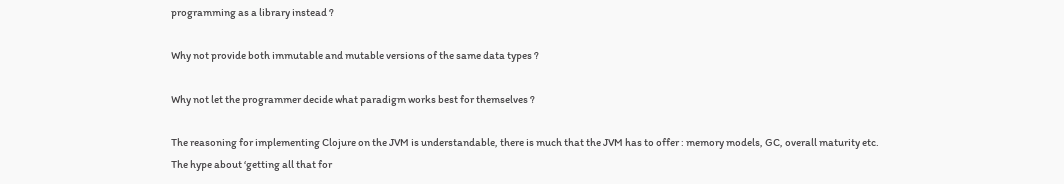programming as a library instead ?

Why not provide both immutable and mutable versions of the same data types ?

Why not let the programmer decide what paradigm works best for themselves ?

The reasoning for implementing Clojure on the JVM is understandable, there is much that the JVM has to offer : memory models, GC, overall maturity etc.
The hype about ‘getting all that for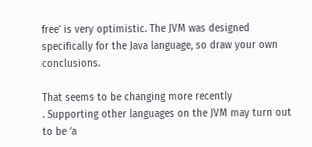free’ is very optimistic. The JVM was designed specifically for the Java language, so draw your own conclusions.

That seems to be changing more recently
. Supporting other languages on the JVM may turn out to be ‘a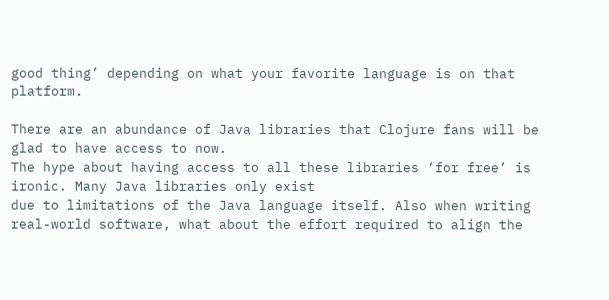good thing’ depending on what your favorite language is on that platform.

There are an abundance of Java libraries that Clojure fans will be glad to have access to now.
The hype about having access to all these libraries ‘for free’ is ironic. Many Java libraries only exist
due to limitations of the Java language itself. Also when writing real-world software, what about the effort required to align the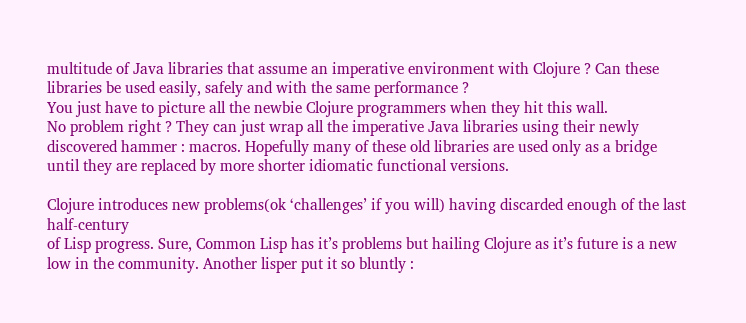multitude of Java libraries that assume an imperative environment with Clojure ? Can these libraries be used easily, safely and with the same performance ?
You just have to picture all the newbie Clojure programmers when they hit this wall.
No problem right ? They can just wrap all the imperative Java libraries using their newly discovered hammer : macros. Hopefully many of these old libraries are used only as a bridge until they are replaced by more shorter idiomatic functional versions.

Clojure introduces new problems(ok ‘challenges’ if you will) having discarded enough of the last half-century
of Lisp progress. Sure, Common Lisp has it’s problems but hailing Clojure as it’s future is a new low in the community. Another lisper put it so bluntly :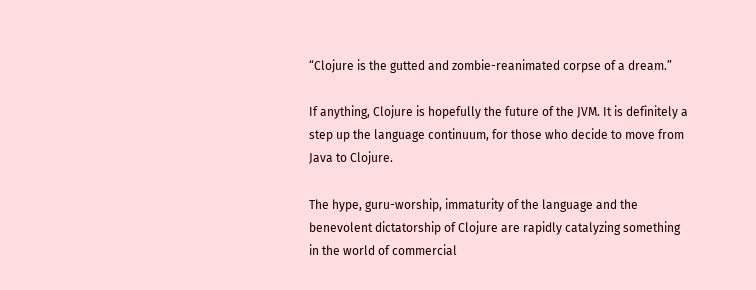“Clojure is the gutted and zombie-reanimated corpse of a dream.”

If anything, Clojure is hopefully the future of the JVM. It is definitely a step up the language continuum, for those who decide to move from Java to Clojure.

The hype, guru-worship, immaturity of the language and the benevolent dictatorship of Clojure are rapidly catalyzing something in the world of commercial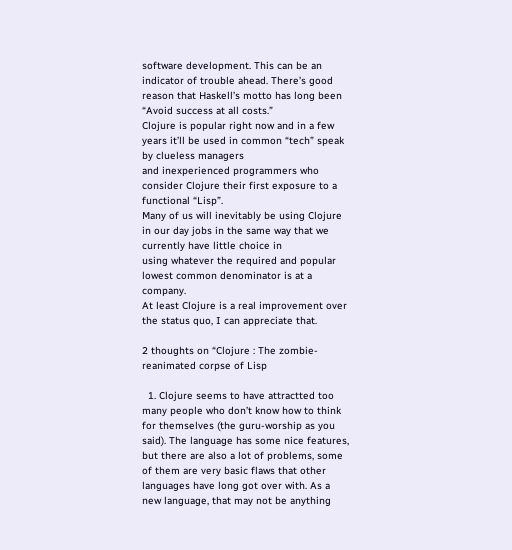software development. This can be an indicator of trouble ahead. There’s good reason that Haskell’s motto has long been “Avoid success at all costs.”
Clojure is popular right now and in a few years it’ll be used in common “tech” speak by clueless managers
and inexperienced programmers who consider Clojure their first exposure to a functional “Lisp”.
Many of us will inevitably be using Clojure in our day jobs in the same way that we currently have little choice in
using whatever the required and popular lowest common denominator is at a company.
At least Clojure is a real improvement over the status quo, I can appreciate that.

2 thoughts on “Clojure : The zombie-reanimated corpse of Lisp

  1. Clojure seems to have attractted too many people who don’t know how to think for themselves (the guru-worship as you said). The language has some nice features, but there are also a lot of problems, some of them are very basic flaws that other languages have long got over with. As a new language, that may not be anything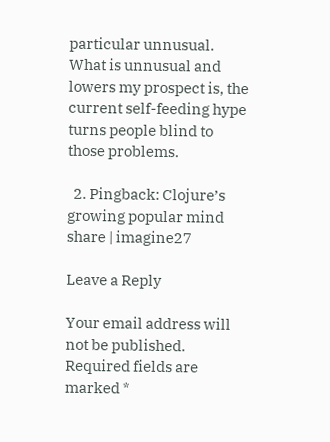particular unnusual. What is unnusual and lowers my prospect is, the current self-feeding hype turns people blind to those problems.

  2. Pingback: Clojure’s growing popular mind share | imagine27

Leave a Reply

Your email address will not be published. Required fields are marked *